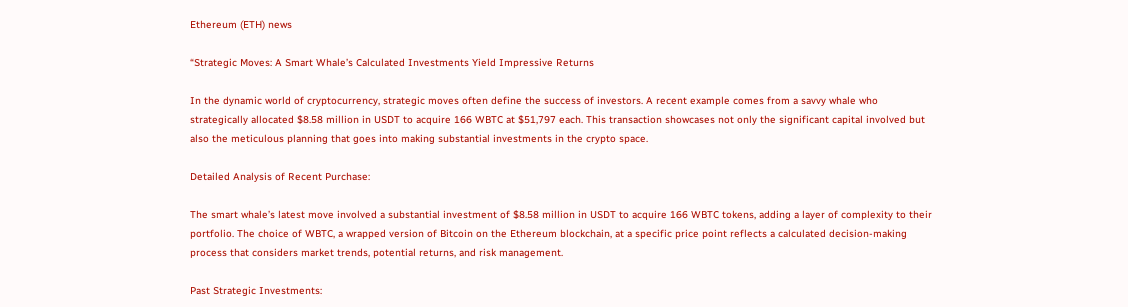Ethereum (ETH) news

“Strategic Moves: A Smart Whale’s Calculated Investments Yield Impressive Returns

In the dynamic world of cryptocurrency, strategic moves often define the success of investors. A recent example comes from a savvy whale who strategically allocated $8.58 million in USDT to acquire 166 WBTC at $51,797 each. This transaction showcases not only the significant capital involved but also the meticulous planning that goes into making substantial investments in the crypto space.

Detailed Analysis of Recent Purchase:

The smart whale’s latest move involved a substantial investment of $8.58 million in USDT to acquire 166 WBTC tokens, adding a layer of complexity to their portfolio. The choice of WBTC, a wrapped version of Bitcoin on the Ethereum blockchain, at a specific price point reflects a calculated decision-making process that considers market trends, potential returns, and risk management.

Past Strategic Investments: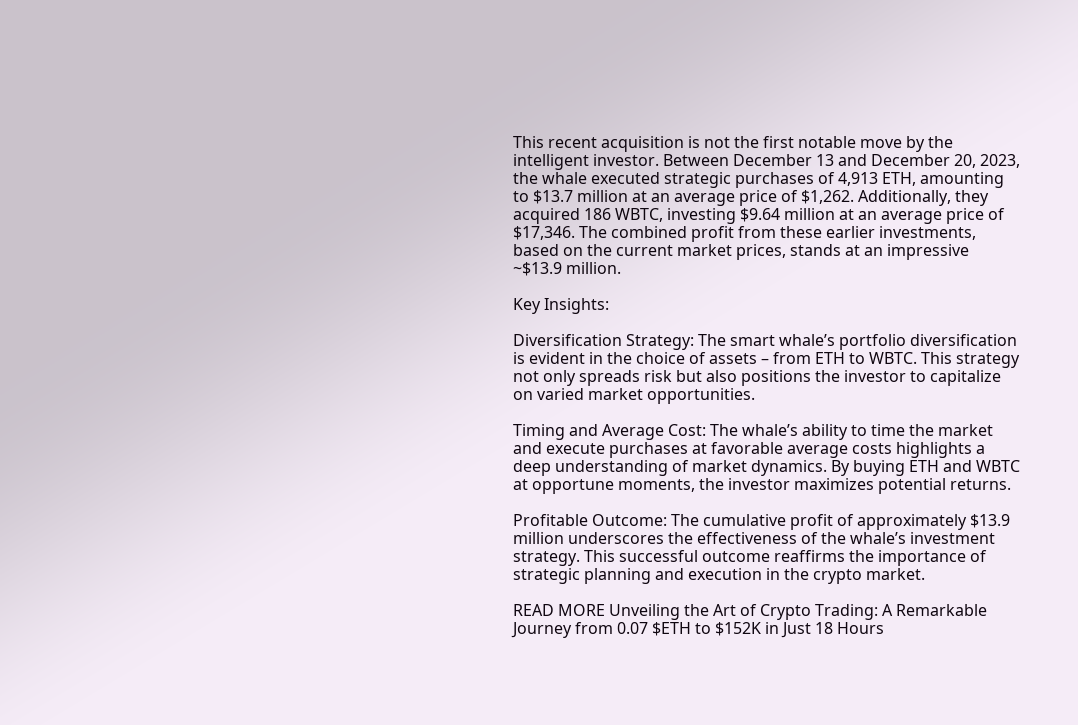This recent acquisition is not the first notable move by the intelligent investor. Between December 13 and December 20, 2023, the whale executed strategic purchases of 4,913 ETH, amounting to $13.7 million at an average price of $1,262. Additionally, they acquired 186 WBTC, investing $9.64 million at an average price of $17,346. The combined profit from these earlier investments, based on the current market prices, stands at an impressive ~$13.9 million.

Key Insights:

Diversification Strategy: The smart whale’s portfolio diversification is evident in the choice of assets – from ETH to WBTC. This strategy not only spreads risk but also positions the investor to capitalize on varied market opportunities.

Timing and Average Cost: The whale’s ability to time the market and execute purchases at favorable average costs highlights a deep understanding of market dynamics. By buying ETH and WBTC at opportune moments, the investor maximizes potential returns.

Profitable Outcome: The cumulative profit of approximately $13.9 million underscores the effectiveness of the whale’s investment strategy. This successful outcome reaffirms the importance of strategic planning and execution in the crypto market.

READ MORE Unveiling the Art of Crypto Trading: A Remarkable Journey from 0.07 $ETH to $152K in Just 18 Hours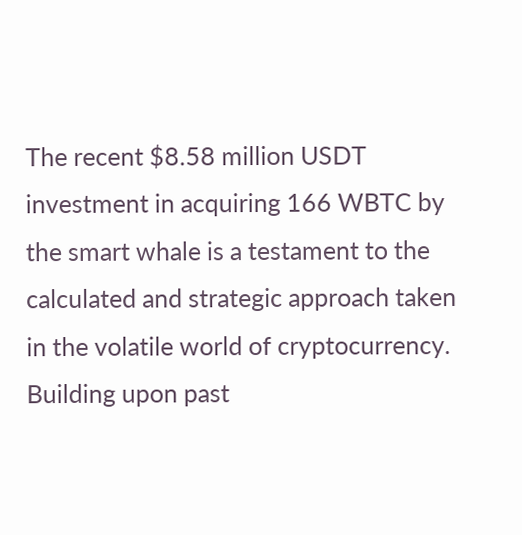The recent $8.58 million USDT investment in acquiring 166 WBTC by the smart whale is a testament to the calculated and strategic approach taken in the volatile world of cryptocurrency. Building upon past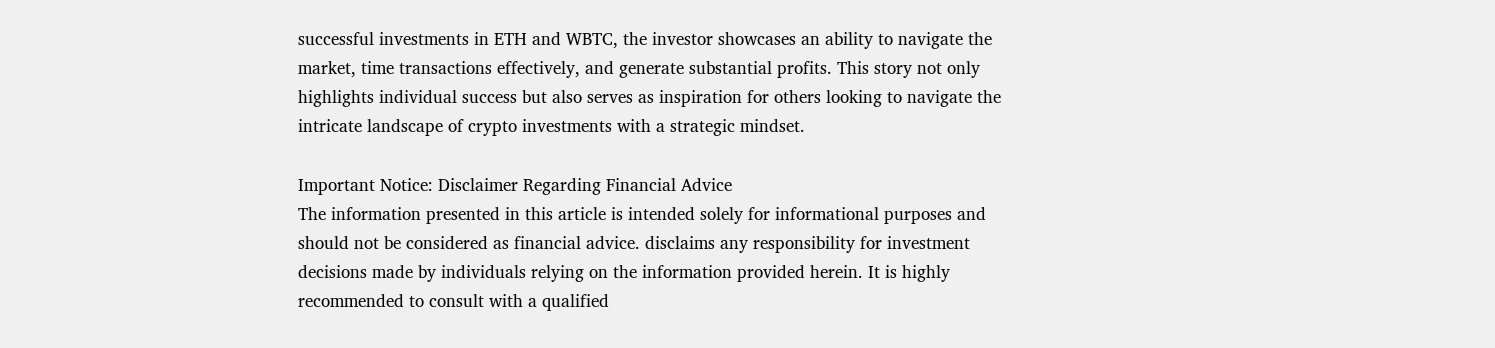successful investments in ETH and WBTC, the investor showcases an ability to navigate the market, time transactions effectively, and generate substantial profits. This story not only highlights individual success but also serves as inspiration for others looking to navigate the intricate landscape of crypto investments with a strategic mindset.

Important Notice: Disclaimer Regarding Financial Advice
The information presented in this article is intended solely for informational purposes and should not be considered as financial advice. disclaims any responsibility for investment decisions made by individuals relying on the information provided herein. It is highly recommended to consult with a qualified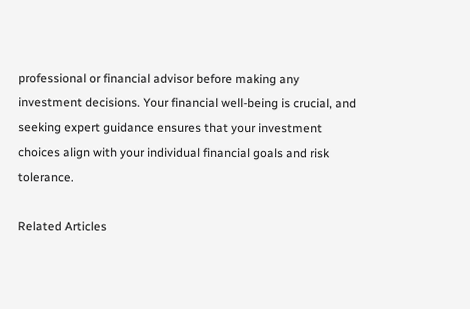professional or financial advisor before making any investment decisions. Your financial well-being is crucial, and seeking expert guidance ensures that your investment choices align with your individual financial goals and risk tolerance.

Related Articles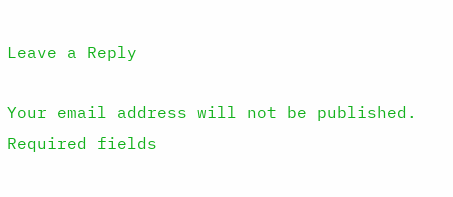Leave a Reply

Your email address will not be published. Required fields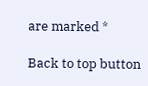are marked *

Back to top button